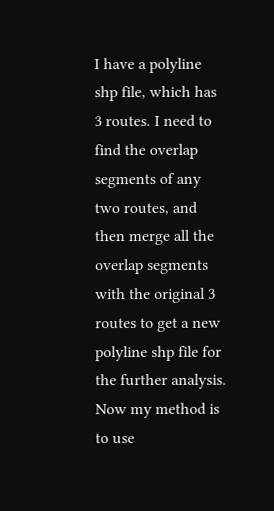I have a polyline shp file, which has 3 routes. I need to find the overlap segments of any two routes, and then merge all the overlap segments with the original 3 routes to get a new polyline shp file for the further analysis. Now my method is to use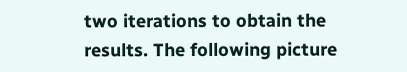two iterations to obtain the results. The following picture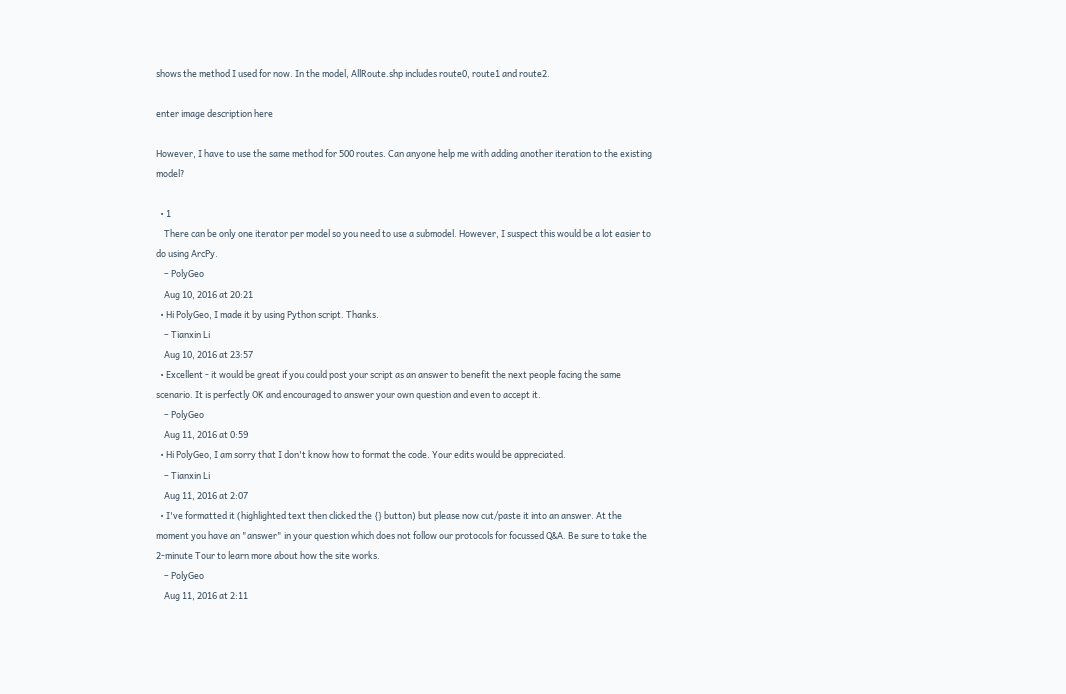shows the method I used for now. In the model, AllRoute.shp includes route0, route1 and route2.

enter image description here

However, I have to use the same method for 500 routes. Can anyone help me with adding another iteration to the existing model?

  • 1
    There can be only one iterator per model so you need to use a submodel. However, I suspect this would be a lot easier to do using ArcPy.
    – PolyGeo
    Aug 10, 2016 at 20:21
  • Hi PolyGeo, I made it by using Python script. Thanks.
    – Tianxin Li
    Aug 10, 2016 at 23:57
  • Excellent - it would be great if you could post your script as an answer to benefit the next people facing the same scenario. It is perfectly OK and encouraged to answer your own question and even to accept it.
    – PolyGeo
    Aug 11, 2016 at 0:59
  • Hi PolyGeo, I am sorry that I don't know how to format the code. Your edits would be appreciated.
    – Tianxin Li
    Aug 11, 2016 at 2:07
  • I've formatted it (highlighted text then clicked the {} button) but please now cut/paste it into an answer. At the moment you have an "answer" in your question which does not follow our protocols for focussed Q&A. Be sure to take the 2-minute Tour to learn more about how the site works.
    – PolyGeo
    Aug 11, 2016 at 2:11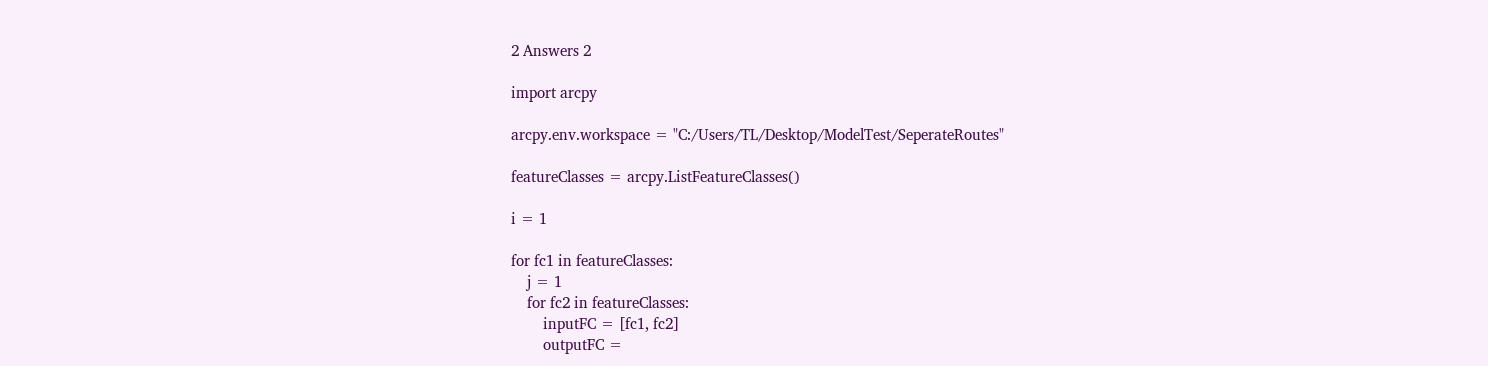2 Answers 2

import arcpy

arcpy.env.workspace = "C:/Users/TL/Desktop/ModelTest/SeperateRoutes"

featureClasses = arcpy.ListFeatureClasses()

i = 1

for fc1 in featureClasses:
    j = 1
    for fc2 in featureClasses:
        inputFC = [fc1, fc2]
        outputFC =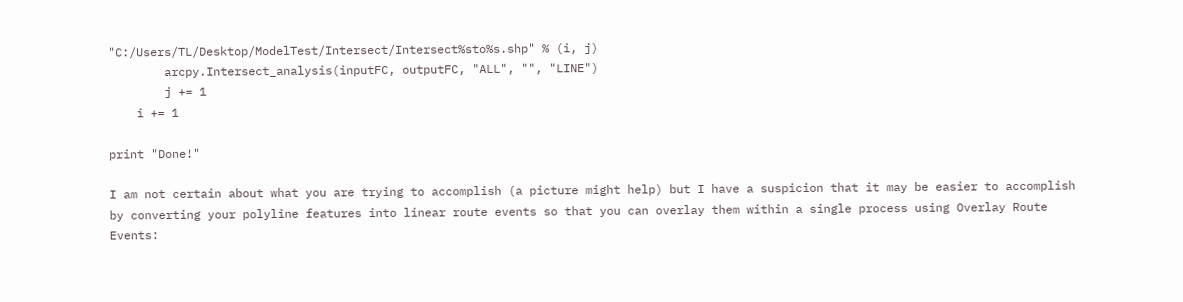"C:/Users/TL/Desktop/ModelTest/Intersect/Intersect%sto%s.shp" % (i, j)
        arcpy.Intersect_analysis(inputFC, outputFC, "ALL", "", "LINE")
        j += 1
    i += 1

print "Done!"

I am not certain about what you are trying to accomplish (a picture might help) but I have a suspicion that it may be easier to accomplish by converting your polyline features into linear route events so that you can overlay them within a single process using Overlay Route Events: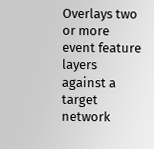Overlays two or more event feature layers against a target network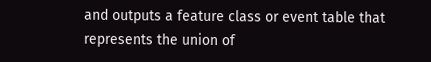and outputs a feature class or event table that represents the union of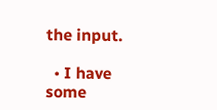the input.

  • I have some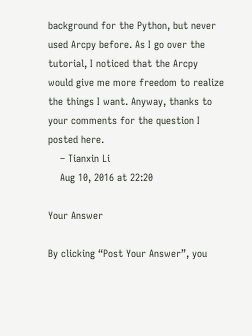background for the Python, but never used Arcpy before. As I go over the tutorial, I noticed that the Arcpy would give me more freedom to realize the things I want. Anyway, thanks to your comments for the question I posted here.
    – Tianxin Li
    Aug 10, 2016 at 22:20

Your Answer

By clicking “Post Your Answer”, you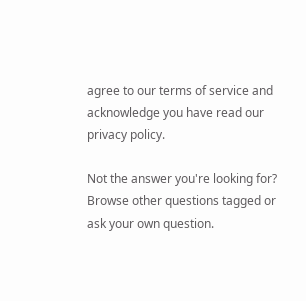agree to our terms of service and acknowledge you have read our privacy policy.

Not the answer you're looking for? Browse other questions tagged or ask your own question.